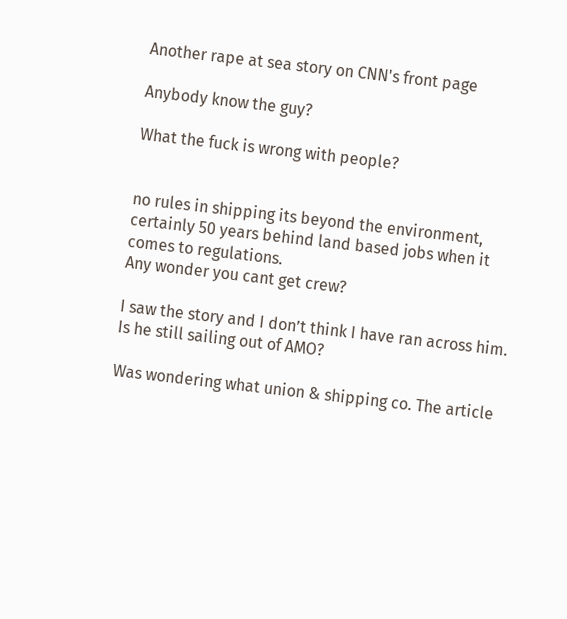Another rape at sea story on CNN's front page

Anybody know the guy?

What the fuck is wrong with people?


no rules in shipping its beyond the environment, certainly 50 years behind land based jobs when it comes to regulations.
Any wonder you cant get crew?

I saw the story and I don’t think I have ran across him. Is he still sailing out of AMO?

Was wondering what union & shipping co. The article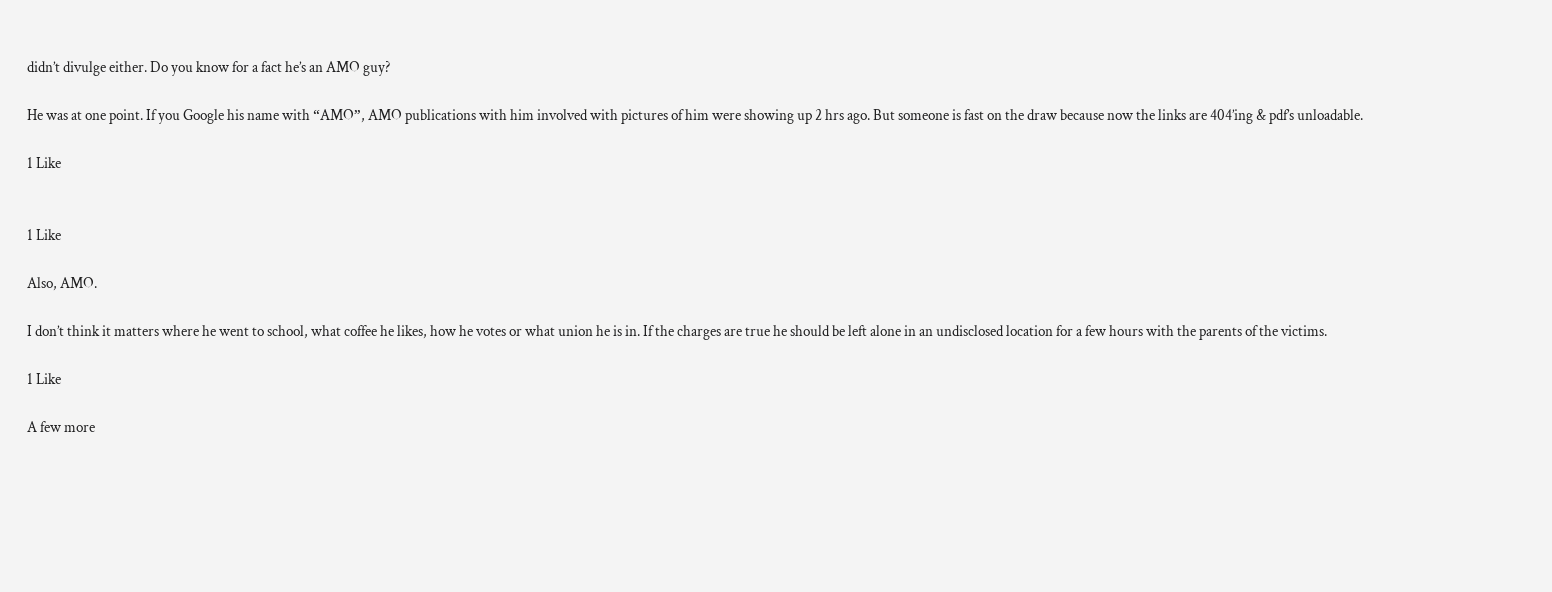didn’t divulge either. Do you know for a fact he’s an AMO guy?

He was at one point. If you Google his name with “AMO”, AMO publications with him involved with pictures of him were showing up 2 hrs ago. But someone is fast on the draw because now the links are 404’ing & pdf’s unloadable.

1 Like


1 Like

Also, AMO.

I don’t think it matters where he went to school, what coffee he likes, how he votes or what union he is in. If the charges are true he should be left alone in an undisclosed location for a few hours with the parents of the victims.

1 Like

A few more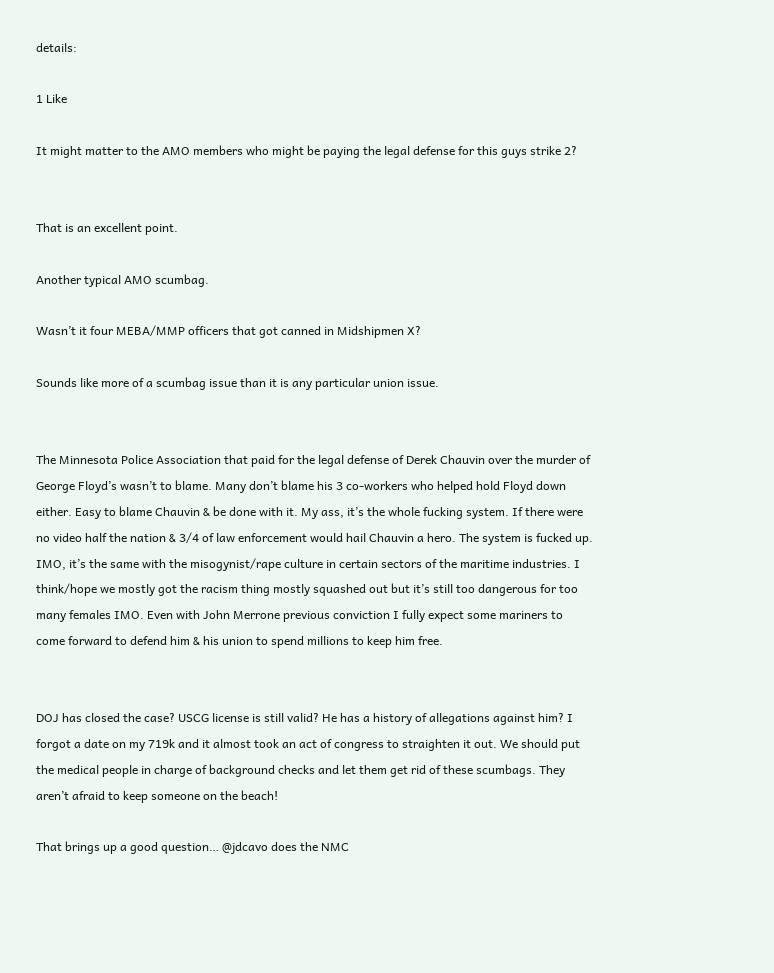details:

1 Like

It might matter to the AMO members who might be paying the legal defense for this guys strike 2?


That is an excellent point.

Another typical AMO scumbag.

Wasn’t it four MEBA/MMP officers that got canned in Midshipmen X?

Sounds like more of a scumbag issue than it is any particular union issue.


The Minnesota Police Association that paid for the legal defense of Derek Chauvin over the murder of George Floyd’s wasn’t to blame. Many don’t blame his 3 co-workers who helped hold Floyd down either. Easy to blame Chauvin & be done with it. My ass, it’s the whole fucking system. If there were no video half the nation & 3/4 of law enforcement would hail Chauvin a hero. The system is fucked up. IMO, it’s the same with the misogynist/rape culture in certain sectors of the maritime industries. I think/hope we mostly got the racism thing mostly squashed out but it’s still too dangerous for too many females IMO. Even with John Merrone previous conviction I fully expect some mariners to come forward to defend him & his union to spend millions to keep him free.


DOJ has closed the case? USCG license is still valid? He has a history of allegations against him? I forgot a date on my 719k and it almost took an act of congress to straighten it out. We should put the medical people in charge of background checks and let them get rid of these scumbags. They aren’t afraid to keep someone on the beach!

That brings up a good question… @jdcavo does the NMC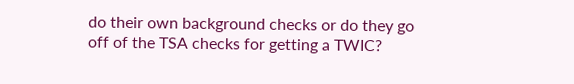do their own background checks or do they go off of the TSA checks for getting a TWIC?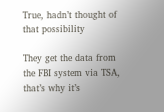True, hadn’t thought of that possibility

They get the data from the FBI system via TSA, that’s why it’s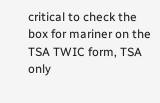critical to check the box for mariner on the TSA TWIC form, TSA only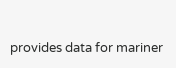provides data for mariner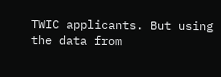TWIC applicants. But using the data from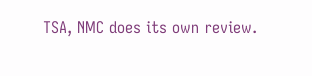TSA, NMC does its own review.